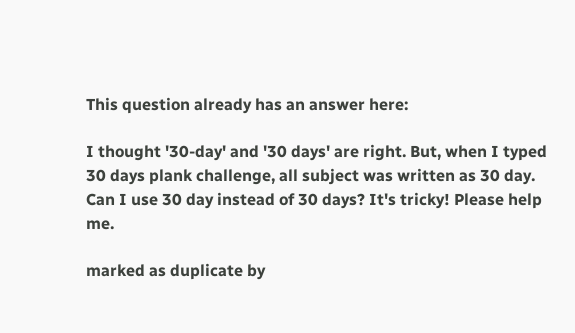This question already has an answer here:

I thought '30-day' and '30 days' are right. But, when I typed 30 days plank challenge, all subject was written as 30 day. Can I use 30 day instead of 30 days? It's tricky! Please help me.

marked as duplicate by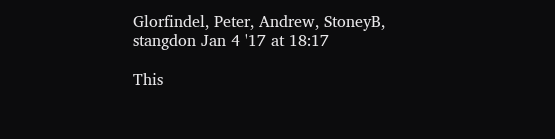Glorfindel, Peter, Andrew, StoneyB, stangdon Jan 4 '17 at 18:17

This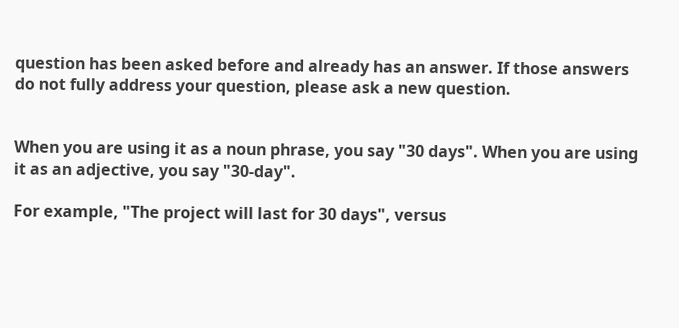question has been asked before and already has an answer. If those answers do not fully address your question, please ask a new question.


When you are using it as a noun phrase, you say "30 days". When you are using it as an adjective, you say "30-day".

For example, "The project will last for 30 days", versus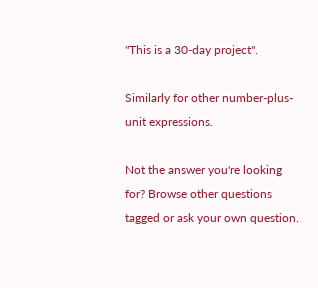"This is a 30-day project".

Similarly for other number-plus-unit expressions.

Not the answer you're looking for? Browse other questions tagged or ask your own question.